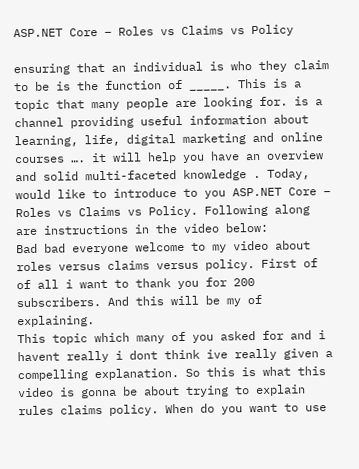ASP.NET Core – Roles vs Claims vs Policy

ensuring that an individual is who they claim to be is the function of _____. This is a topic that many people are looking for. is a channel providing useful information about learning, life, digital marketing and online courses …. it will help you have an overview and solid multi-faceted knowledge . Today, would like to introduce to you ASP.NET Core – Roles vs Claims vs Policy. Following along are instructions in the video below:
Bad bad everyone welcome to my video about roles versus claims versus policy. First of of all i want to thank you for 200 subscribers. And this will be my of explaining.
This topic which many of you asked for and i havent really i dont think ive really given a compelling explanation. So this is what this video is gonna be about trying to explain rules claims policy. When do you want to use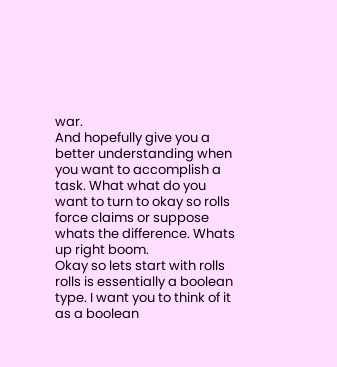war.
And hopefully give you a better understanding when you want to accomplish a task. What what do you want to turn to okay so rolls force claims or suppose whats the difference. Whats up right boom.
Okay so lets start with rolls rolls is essentially a boolean type. I want you to think of it as a boolean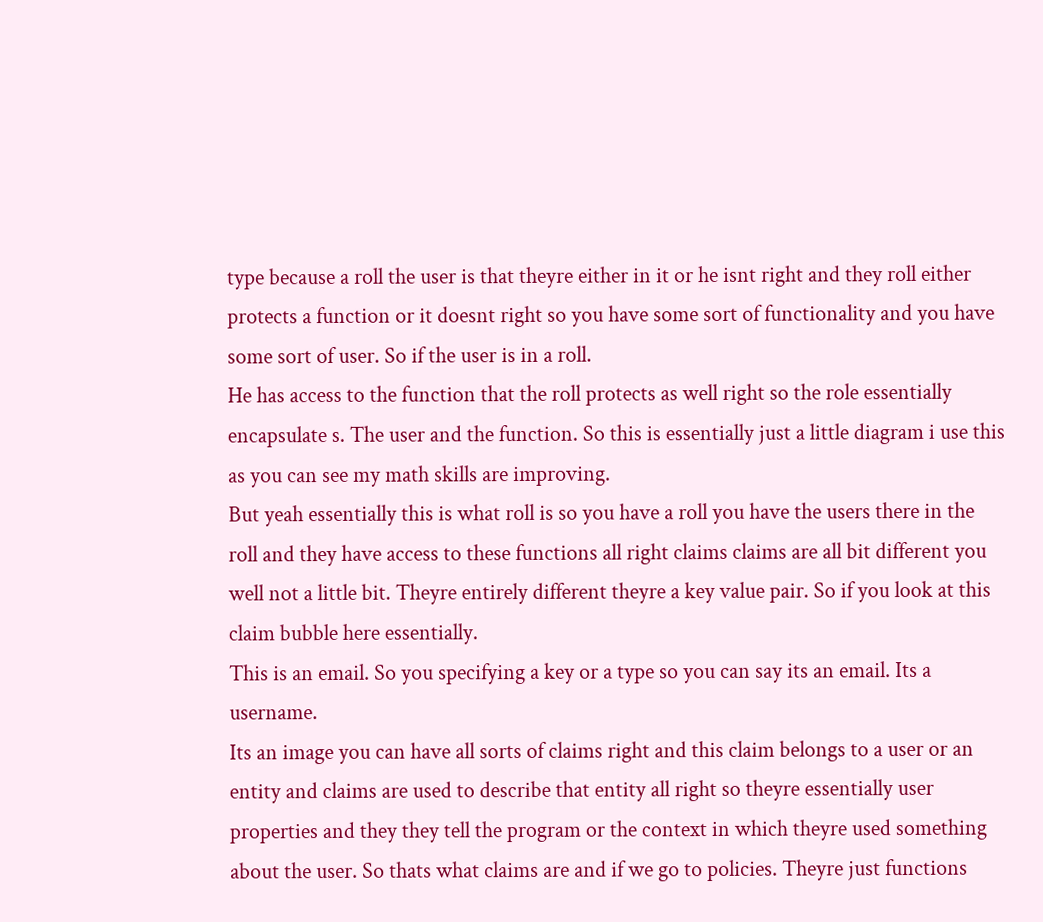type because a roll the user is that theyre either in it or he isnt right and they roll either protects a function or it doesnt right so you have some sort of functionality and you have some sort of user. So if the user is in a roll.
He has access to the function that the roll protects as well right so the role essentially encapsulate s. The user and the function. So this is essentially just a little diagram i use this as you can see my math skills are improving.
But yeah essentially this is what roll is so you have a roll you have the users there in the roll and they have access to these functions all right claims claims are all bit different you well not a little bit. Theyre entirely different theyre a key value pair. So if you look at this claim bubble here essentially.
This is an email. So you specifying a key or a type so you can say its an email. Its a username.
Its an image you can have all sorts of claims right and this claim belongs to a user or an entity and claims are used to describe that entity all right so theyre essentially user properties and they they tell the program or the context in which theyre used something about the user. So thats what claims are and if we go to policies. Theyre just functions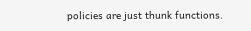policies are just thunk functions.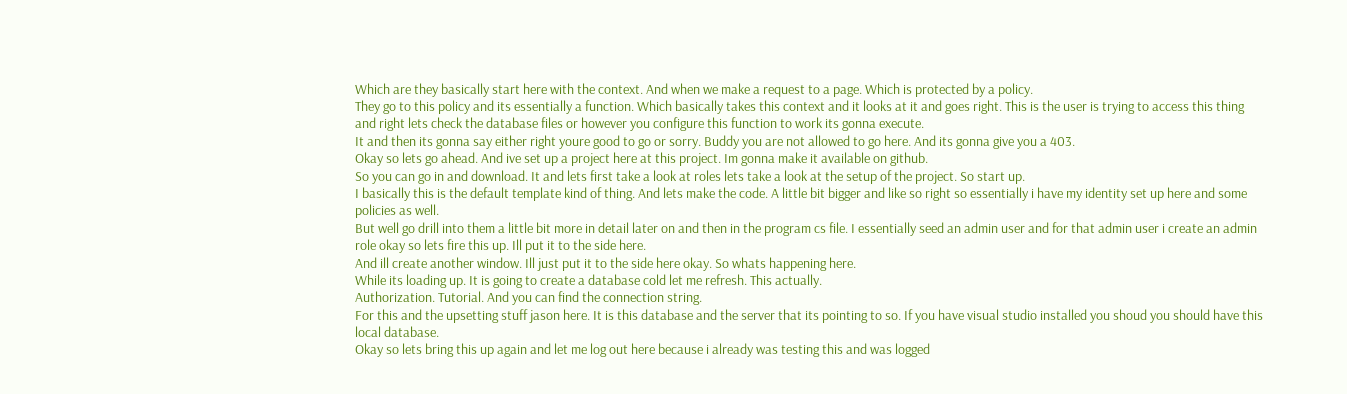Which are they basically start here with the context. And when we make a request to a page. Which is protected by a policy.
They go to this policy and its essentially a function. Which basically takes this context and it looks at it and goes right. This is the user is trying to access this thing and right lets check the database files or however you configure this function to work its gonna execute.
It and then its gonna say either right youre good to go or sorry. Buddy you are not allowed to go here. And its gonna give you a 403.
Okay so lets go ahead. And ive set up a project here at this project. Im gonna make it available on github.
So you can go in and download. It and lets first take a look at roles lets take a look at the setup of the project. So start up.
I basically this is the default template kind of thing. And lets make the code. A little bit bigger and like so right so essentially i have my identity set up here and some policies as well.
But well go drill into them a little bit more in detail later on and then in the program cs file. I essentially seed an admin user and for that admin user i create an admin role okay so lets fire this up. Ill put it to the side here.
And ill create another window. Ill just put it to the side here okay. So whats happening here.
While its loading up. It is going to create a database cold let me refresh. This actually.
Authorization. Tutorial. And you can find the connection string.
For this and the upsetting stuff jason here. It is this database and the server that its pointing to so. If you have visual studio installed you shoud you should have this local database.
Okay so lets bring this up again and let me log out here because i already was testing this and was logged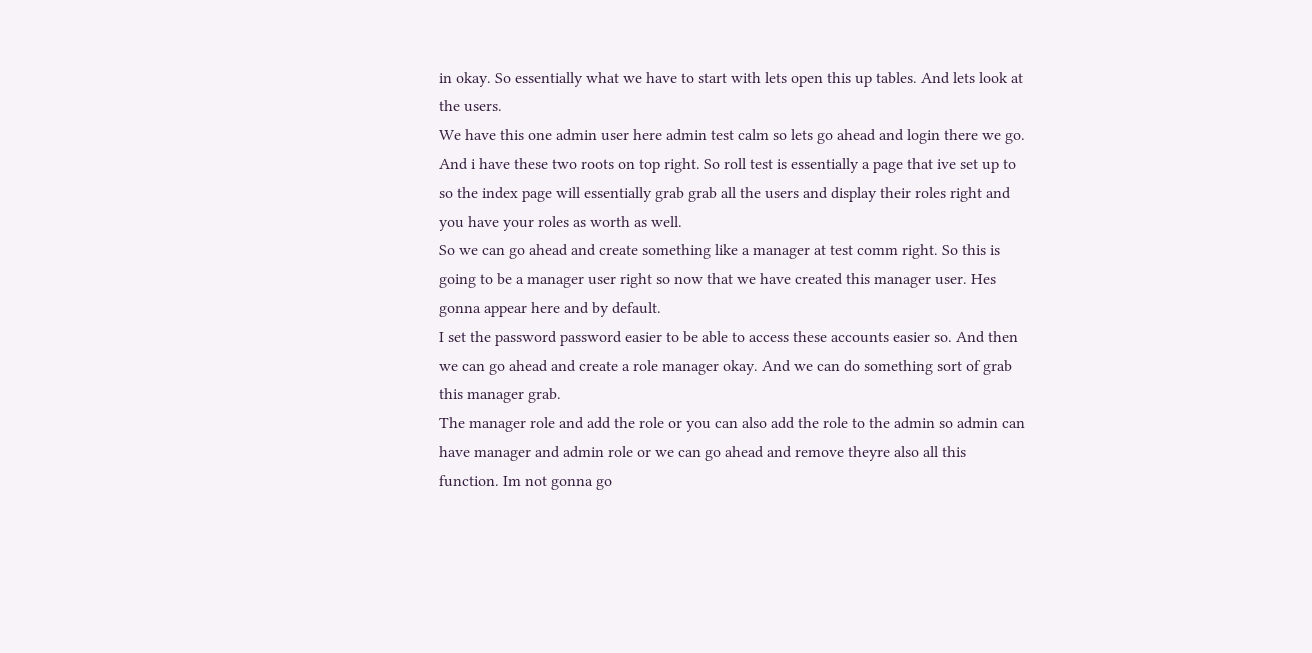in okay. So essentially what we have to start with lets open this up tables. And lets look at the users.
We have this one admin user here admin test calm so lets go ahead and login there we go. And i have these two roots on top right. So roll test is essentially a page that ive set up to so the index page will essentially grab grab all the users and display their roles right and you have your roles as worth as well.
So we can go ahead and create something like a manager at test comm right. So this is going to be a manager user right so now that we have created this manager user. Hes gonna appear here and by default.
I set the password password easier to be able to access these accounts easier so. And then we can go ahead and create a role manager okay. And we can do something sort of grab this manager grab.
The manager role and add the role or you can also add the role to the admin so admin can have manager and admin role or we can go ahead and remove theyre also all this function. Im not gonna go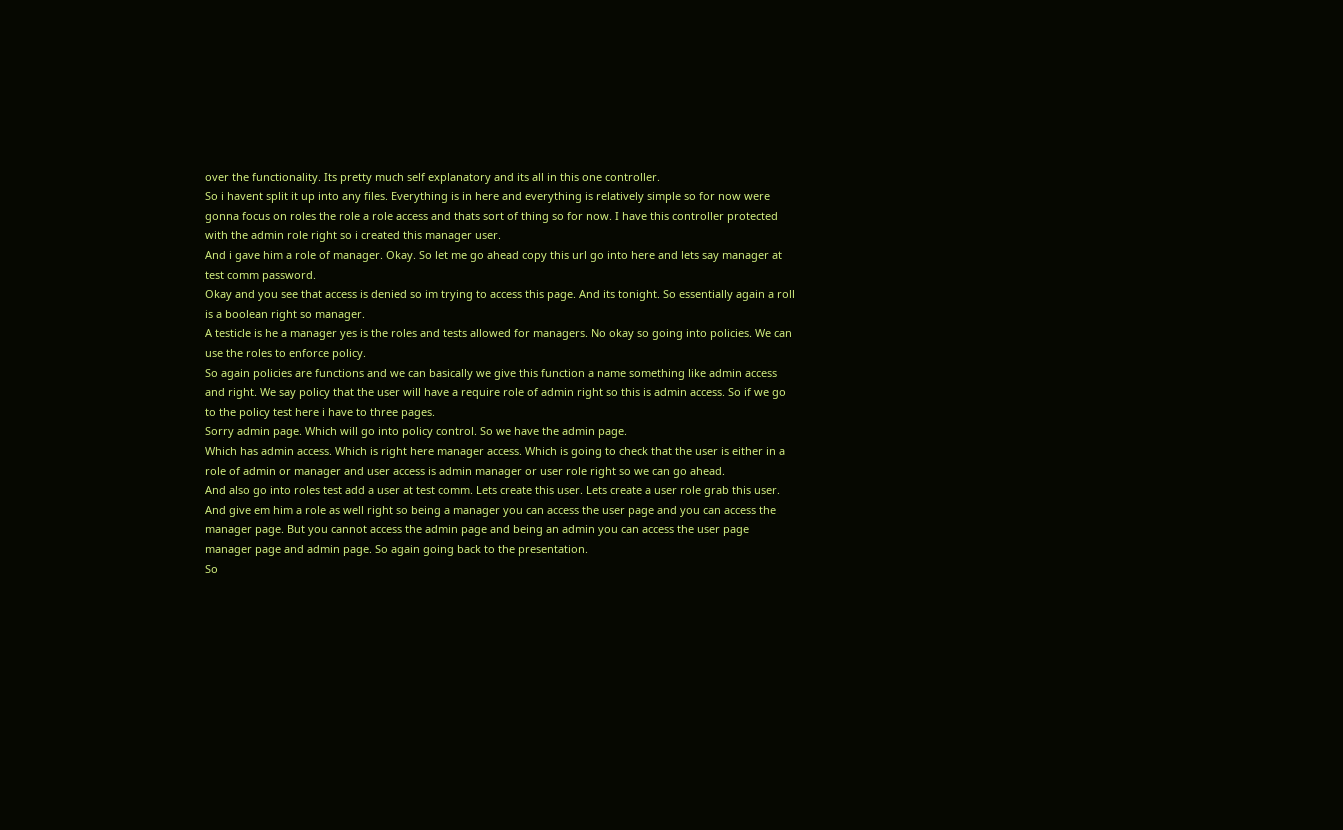over the functionality. Its pretty much self explanatory and its all in this one controller.
So i havent split it up into any files. Everything is in here and everything is relatively simple so for now were gonna focus on roles the role a role access and thats sort of thing so for now. I have this controller protected with the admin role right so i created this manager user.
And i gave him a role of manager. Okay. So let me go ahead copy this url go into here and lets say manager at test comm password.
Okay and you see that access is denied so im trying to access this page. And its tonight. So essentially again a roll is a boolean right so manager.
A testicle is he a manager yes is the roles and tests allowed for managers. No okay so going into policies. We can use the roles to enforce policy.
So again policies are functions and we can basically we give this function a name something like admin access and right. We say policy that the user will have a require role of admin right so this is admin access. So if we go to the policy test here i have to three pages.
Sorry admin page. Which will go into policy control. So we have the admin page.
Which has admin access. Which is right here manager access. Which is going to check that the user is either in a role of admin or manager and user access is admin manager or user role right so we can go ahead.
And also go into roles test add a user at test comm. Lets create this user. Lets create a user role grab this user.
And give em him a role as well right so being a manager you can access the user page and you can access the manager page. But you cannot access the admin page and being an admin you can access the user page manager page and admin page. So again going back to the presentation.
So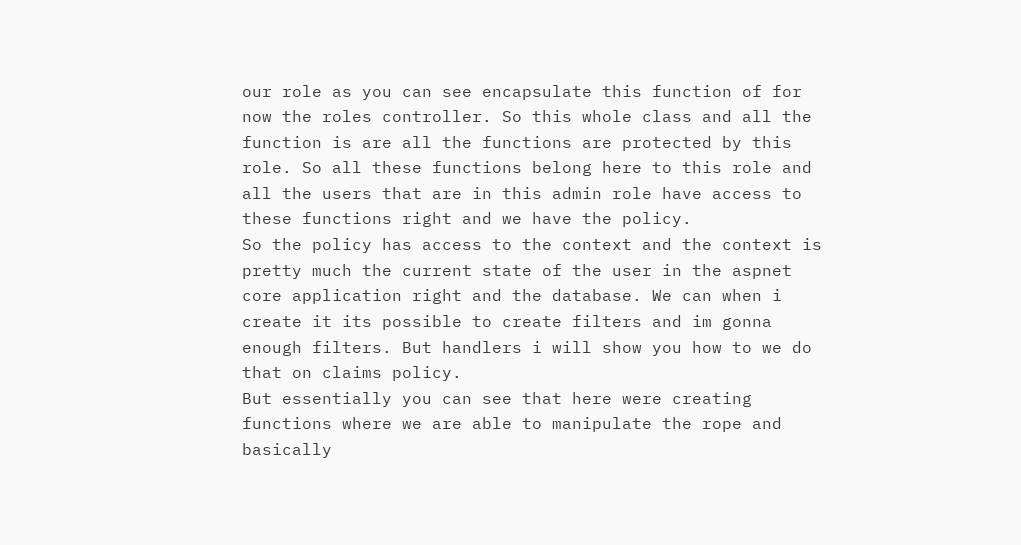our role as you can see encapsulate this function of for now the roles controller. So this whole class and all the function is are all the functions are protected by this role. So all these functions belong here to this role and all the users that are in this admin role have access to these functions right and we have the policy.
So the policy has access to the context and the context is pretty much the current state of the user in the aspnet core application right and the database. We can when i create it its possible to create filters and im gonna enough filters. But handlers i will show you how to we do that on claims policy.
But essentially you can see that here were creating functions where we are able to manipulate the rope and basically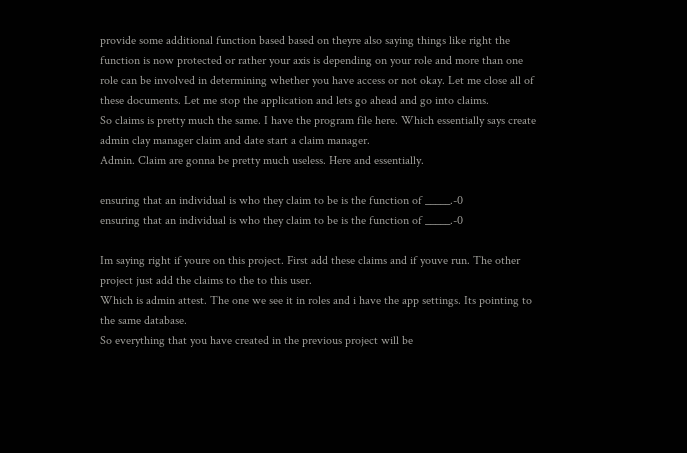provide some additional function based based on theyre also saying things like right the function is now protected or rather your axis is depending on your role and more than one role can be involved in determining whether you have access or not okay. Let me close all of these documents. Let me stop the application and lets go ahead and go into claims.
So claims is pretty much the same. I have the program file here. Which essentially says create admin clay manager claim and date start a claim manager.
Admin. Claim are gonna be pretty much useless. Here and essentially.

ensuring that an individual is who they claim to be is the function of _____.-0
ensuring that an individual is who they claim to be is the function of _____.-0

Im saying right if youre on this project. First add these claims and if youve run. The other project just add the claims to the to this user.
Which is admin attest. The one we see it in roles and i have the app settings. Its pointing to the same database.
So everything that you have created in the previous project will be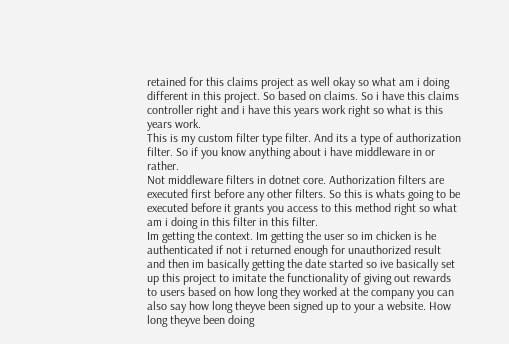retained for this claims project as well okay so what am i doing different in this project. So based on claims. So i have this claims controller right and i have this years work right so what is this years work.
This is my custom filter type filter. And its a type of authorization filter. So if you know anything about i have middleware in or rather.
Not middleware filters in dotnet core. Authorization filters are executed first before any other filters. So this is whats going to be executed before it grants you access to this method right so what am i doing in this filter in this filter.
Im getting the context. Im getting the user so im chicken is he authenticated if not i returned enough for unauthorized result and then im basically getting the date started so ive basically set up this project to imitate the functionality of giving out rewards to users based on how long they worked at the company you can also say how long theyve been signed up to your a website. How long theyve been doing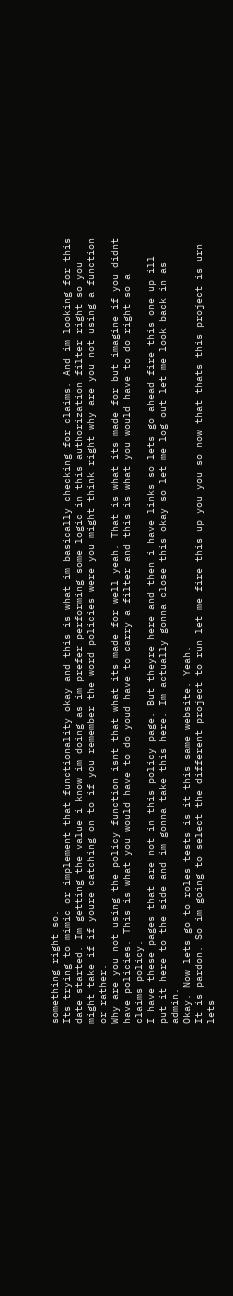something right so.
Its trying to mimic or implement that functionality okay and this is what im basically checking for claims. And im looking for this date started. Im getting the value i know im doing as im prefer performing some logic in this authorization filter right so you might take if if youre catching on to if you remember the word policies were you might think right why are you not using a function or rather.
Why are you not using the policy function isnt that what its made for well yeah. That is what its made for but imagine if you didnt have policies. This is what you would have to do youd have to carry a filter and this is what you would have to do right so a claims policy.
I have these pages that are not in this policy page. But theyre here and then i have links so lets go ahead fire this one up ill put it here to the side and im gonna take this here. Im actually gonna close this okay so let me log out let me look back in as admin.
Okay. Now lets go to roles tests is it this same website. Yeah.
It is pardon. So im going to select the different project to run let me fire this up you you so now that thats this project is urn lets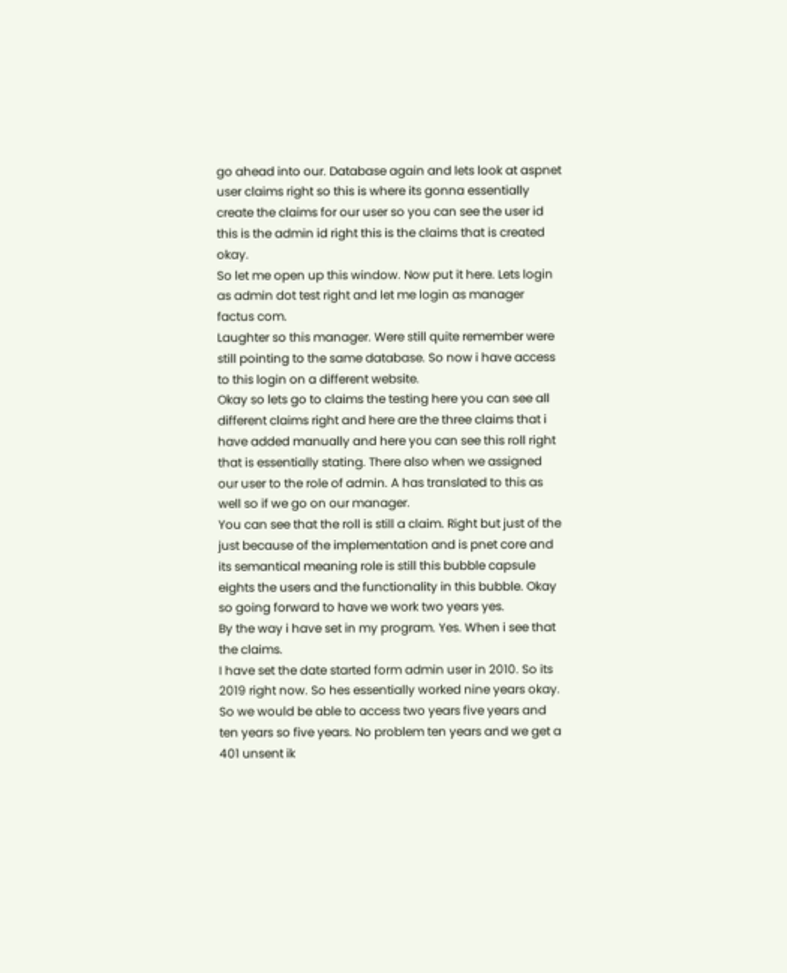go ahead into our. Database again and lets look at aspnet user claims right so this is where its gonna essentially create the claims for our user so you can see the user id this is the admin id right this is the claims that is created okay.
So let me open up this window. Now put it here. Lets login as admin dot test right and let me login as manager factus com.
Laughter so this manager. Were still quite remember were still pointing to the same database. So now i have access to this login on a different website.
Okay so lets go to claims the testing here you can see all different claims right and here are the three claims that i have added manually and here you can see this roll right that is essentially stating. There also when we assigned our user to the role of admin. A has translated to this as well so if we go on our manager.
You can see that the roll is still a claim. Right but just of the just because of the implementation and is pnet core and its semantical meaning role is still this bubble capsule eights the users and the functionality in this bubble. Okay so going forward to have we work two years yes.
By the way i have set in my program. Yes. When i see that the claims.
I have set the date started form admin user in 2010. So its 2019 right now. So hes essentially worked nine years okay.
So we would be able to access two years five years and ten years so five years. No problem ten years and we get a 401 unsent ik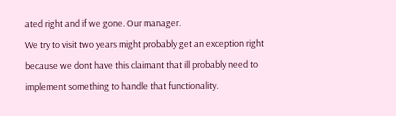ated right and if we gone. Our manager.
We try to visit two years might probably get an exception right because we dont have this claimant that ill probably need to implement something to handle that functionality.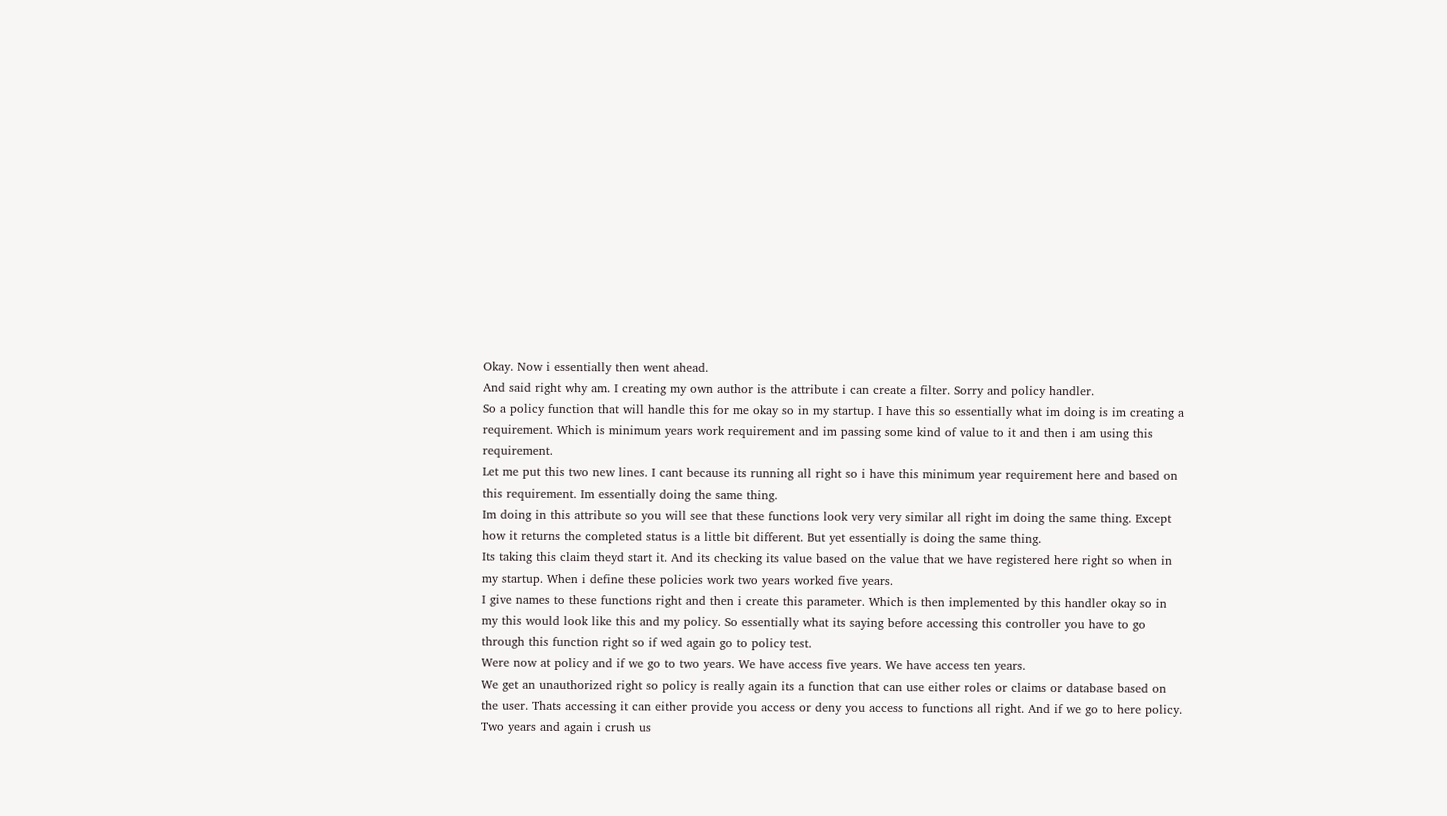Okay. Now i essentially then went ahead.
And said right why am. I creating my own author is the attribute i can create a filter. Sorry and policy handler.
So a policy function that will handle this for me okay so in my startup. I have this so essentially what im doing is im creating a requirement. Which is minimum years work requirement and im passing some kind of value to it and then i am using this requirement.
Let me put this two new lines. I cant because its running all right so i have this minimum year requirement here and based on this requirement. Im essentially doing the same thing.
Im doing in this attribute so you will see that these functions look very very similar all right im doing the same thing. Except how it returns the completed status is a little bit different. But yet essentially is doing the same thing.
Its taking this claim theyd start it. And its checking its value based on the value that we have registered here right so when in my startup. When i define these policies work two years worked five years.
I give names to these functions right and then i create this parameter. Which is then implemented by this handler okay so in my this would look like this and my policy. So essentially what its saying before accessing this controller you have to go through this function right so if wed again go to policy test.
Were now at policy and if we go to two years. We have access five years. We have access ten years.
We get an unauthorized right so policy is really again its a function that can use either roles or claims or database based on the user. Thats accessing it can either provide you access or deny you access to functions all right. And if we go to here policy.
Two years and again i crush us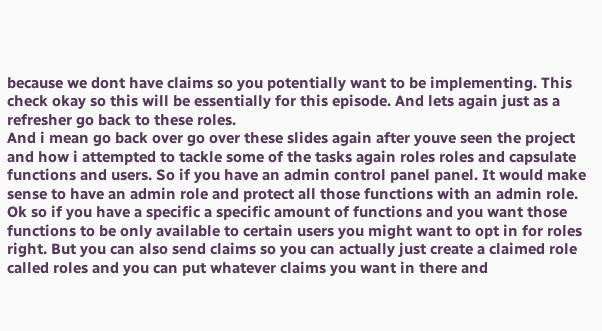because we dont have claims so you potentially want to be implementing. This check okay so this will be essentially for this episode. And lets again just as a refresher go back to these roles.
And i mean go back over go over these slides again after youve seen the project and how i attempted to tackle some of the tasks again roles roles and capsulate functions and users. So if you have an admin control panel panel. It would make sense to have an admin role and protect all those functions with an admin role.
Ok so if you have a specific a specific amount of functions and you want those functions to be only available to certain users you might want to opt in for roles right. But you can also send claims so you can actually just create a claimed role called roles and you can put whatever claims you want in there and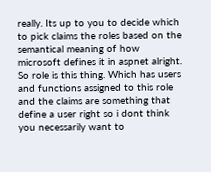really. Its up to you to decide which to pick claims the roles based on the semantical meaning of how microsoft defines it in aspnet alright.
So role is this thing. Which has users and functions assigned to this role and the claims are something that define a user right so i dont think you necessarily want to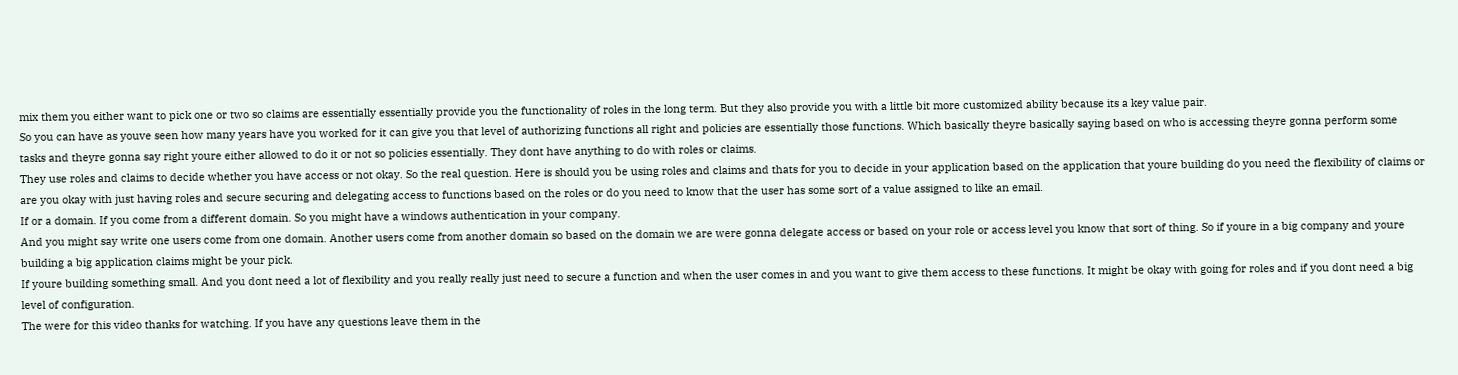mix them you either want to pick one or two so claims are essentially essentially provide you the functionality of roles in the long term. But they also provide you with a little bit more customized ability because its a key value pair.
So you can have as youve seen how many years have you worked for it can give you that level of authorizing functions all right and policies are essentially those functions. Which basically theyre basically saying based on who is accessing theyre gonna perform some tasks and theyre gonna say right youre either allowed to do it or not so policies essentially. They dont have anything to do with roles or claims.
They use roles and claims to decide whether you have access or not okay. So the real question. Here is should you be using roles and claims and thats for you to decide in your application based on the application that youre building do you need the flexibility of claims or are you okay with just having roles and secure securing and delegating access to functions based on the roles or do you need to know that the user has some sort of a value assigned to like an email.
If or a domain. If you come from a different domain. So you might have a windows authentication in your company.
And you might say write one users come from one domain. Another users come from another domain so based on the domain we are were gonna delegate access or based on your role or access level you know that sort of thing. So if youre in a big company and youre building a big application claims might be your pick.
If youre building something small. And you dont need a lot of flexibility and you really really just need to secure a function and when the user comes in and you want to give them access to these functions. It might be okay with going for roles and if you dont need a big level of configuration.
The were for this video thanks for watching. If you have any questions leave them in the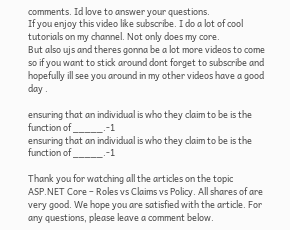comments. Id love to answer your questions.
If you enjoy this video like subscribe. I do a lot of cool tutorials on my channel. Not only does my core.
But also ujs and theres gonna be a lot more videos to come so if you want to stick around dont forget to subscribe and hopefully ill see you around in my other videos have a good day .

ensuring that an individual is who they claim to be is the function of _____.-1
ensuring that an individual is who they claim to be is the function of _____.-1

Thank you for watching all the articles on the topic ASP.NET Core – Roles vs Claims vs Policy. All shares of are very good. We hope you are satisfied with the article. For any questions, please leave a comment below.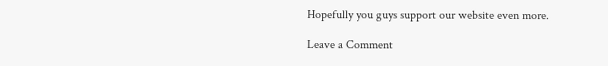Hopefully you guys support our website even more.

Leave a Comment